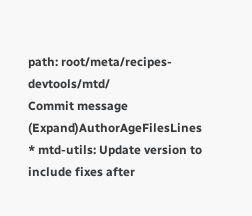path: root/meta/recipes-devtools/mtd/
Commit message (Expand)AuthorAgeFilesLines
* mtd-utils: Update version to include fixes after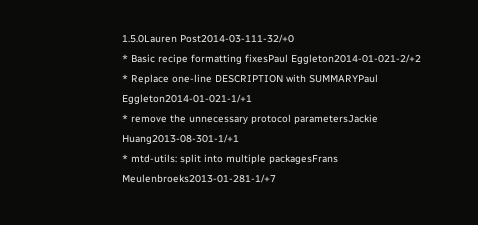1.5.0Lauren Post2014-03-111-32/+0
* Basic recipe formatting fixesPaul Eggleton2014-01-021-2/+2
* Replace one-line DESCRIPTION with SUMMARYPaul Eggleton2014-01-021-1/+1
* remove the unnecessary protocol parametersJackie Huang2013-08-301-1/+1
* mtd-utils: split into multiple packagesFrans Meulenbroeks2013-01-281-1/+7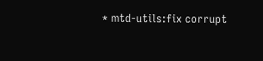* mtd-utils:fix corrupt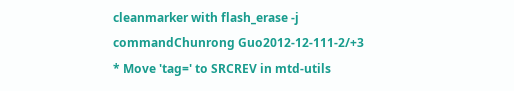cleanmarker with flash_erase -j commandChunrong Guo2012-12-111-2/+3
* Move 'tag=' to SRCREV in mtd-utils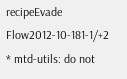recipeEvade Flow2012-10-181-1/+2
* mtd-utils: do not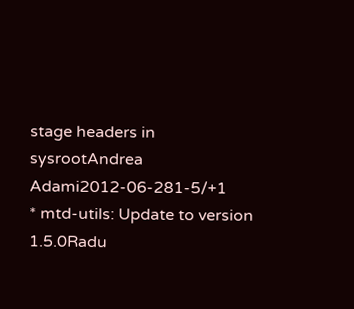stage headers in sysrootAndrea Adami2012-06-281-5/+1
* mtd-utils: Update to version 1.5.0Radu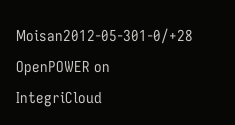Moisan2012-05-301-0/+28
OpenPOWER on IntegriCloud